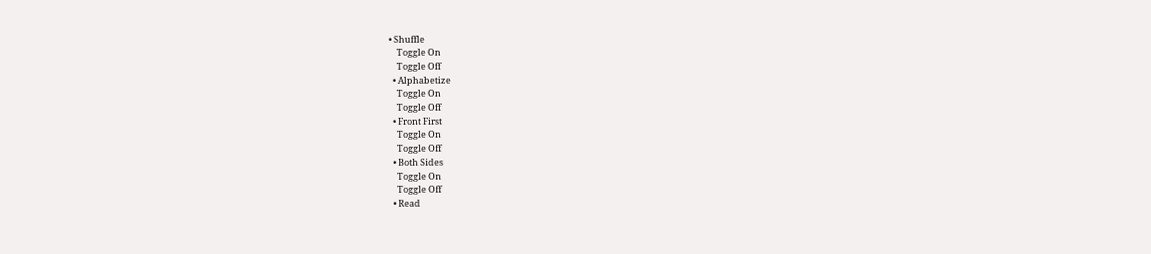• Shuffle
    Toggle On
    Toggle Off
  • Alphabetize
    Toggle On
    Toggle Off
  • Front First
    Toggle On
    Toggle Off
  • Both Sides
    Toggle On
    Toggle Off
  • Read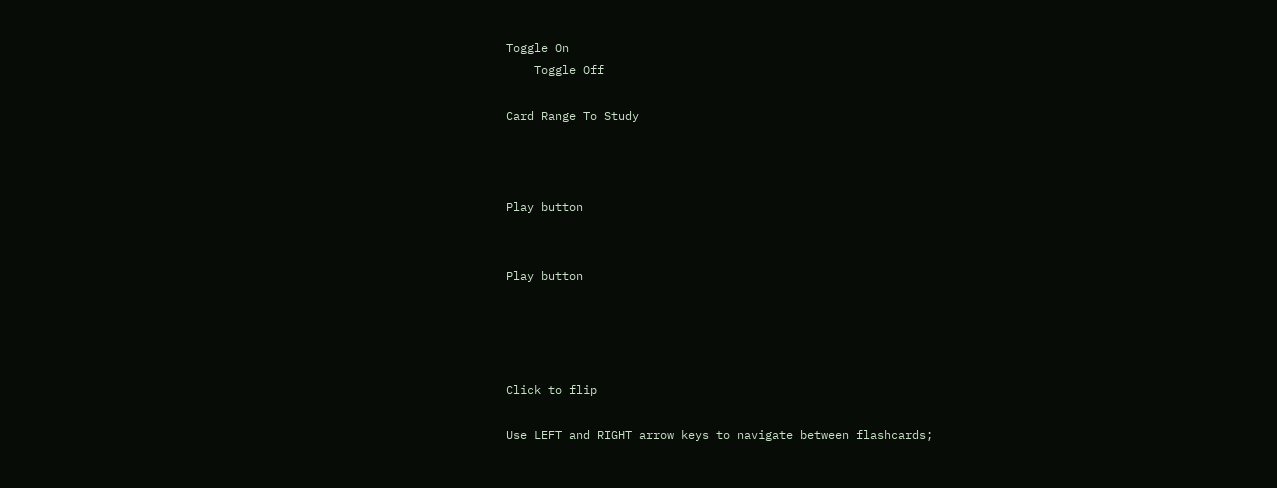Toggle On
    Toggle Off

Card Range To Study



Play button


Play button




Click to flip

Use LEFT and RIGHT arrow keys to navigate between flashcards;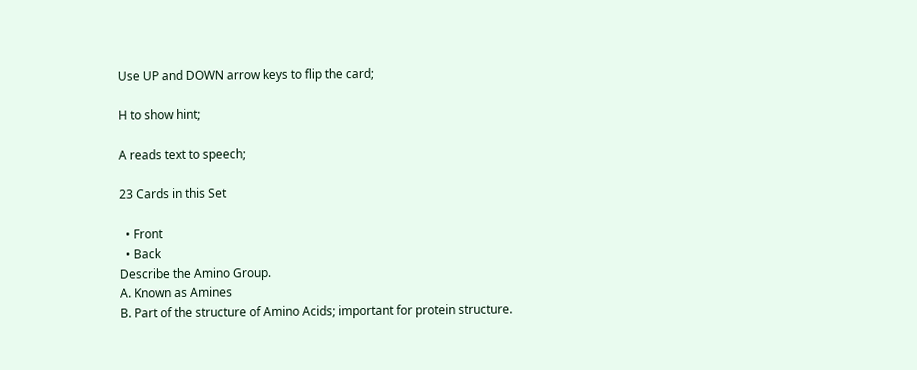Use UP and DOWN arrow keys to flip the card;

H to show hint;

A reads text to speech;

23 Cards in this Set

  • Front
  • Back
Describe the Amino Group.
A. Known as Amines
B. Part of the structure of Amino Acids; important for protein structure.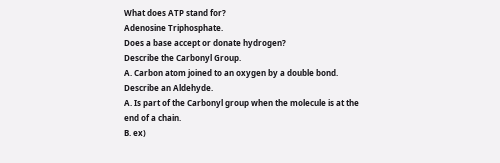What does ATP stand for?
Adenosine Triphosphate.
Does a base accept or donate hydrogen?
Describe the Carbonyl Group.
A. Carbon atom joined to an oxygen by a double bond.
Describe an Aldehyde.
A. Is part of the Carbonyl group when the molecule is at the end of a chain.
B. ex)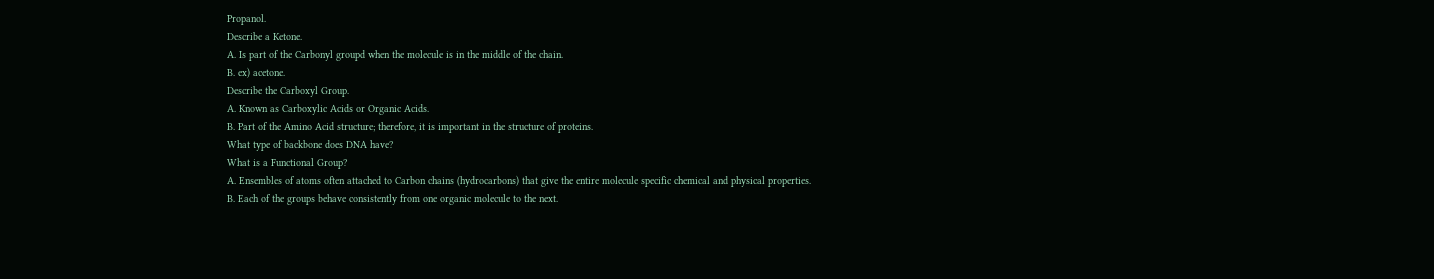Propanol.
Describe a Ketone.
A. Is part of the Carbonyl groupd when the molecule is in the middle of the chain.
B. ex) acetone.
Describe the Carboxyl Group.
A. Known as Carboxylic Acids or Organic Acids.
B. Part of the Amino Acid structure; therefore, it is important in the structure of proteins.
What type of backbone does DNA have?
What is a Functional Group?
A. Ensembles of atoms often attached to Carbon chains (hydrocarbons) that give the entire molecule specific chemical and physical properties.
B. Each of the groups behave consistently from one organic molecule to the next.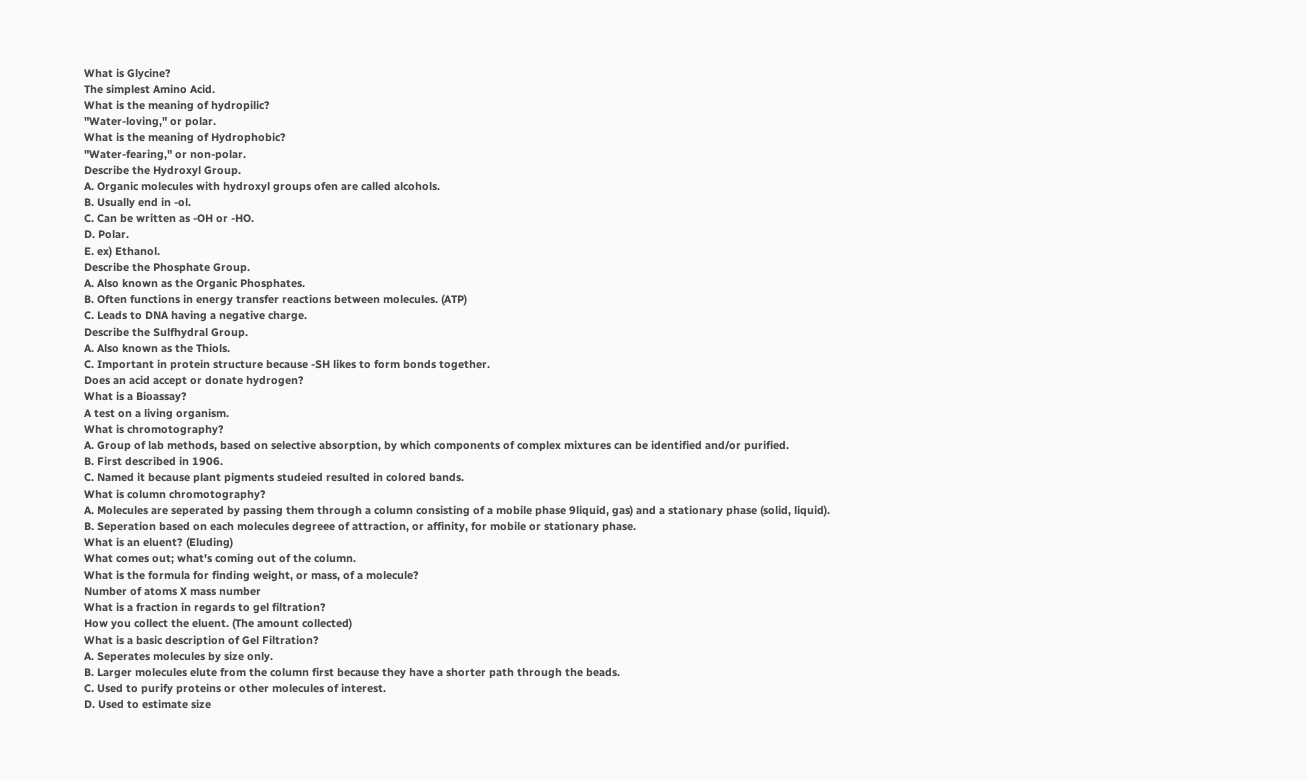What is Glycine?
The simplest Amino Acid.
What is the meaning of hydropilic?
"Water-loving," or polar.
What is the meaning of Hydrophobic?
"Water-fearing," or non-polar.
Describe the Hydroxyl Group.
A. Organic molecules with hydroxyl groups ofen are called alcohols.
B. Usually end in -ol.
C. Can be written as -OH or -HO.
D. Polar.
E. ex) Ethanol.
Describe the Phosphate Group.
A. Also known as the Organic Phosphates.
B. Often functions in energy transfer reactions between molecules. (ATP)
C. Leads to DNA having a negative charge.
Describe the Sulfhydral Group.
A. Also known as the Thiols.
C. Important in protein structure because -SH likes to form bonds together.
Does an acid accept or donate hydrogen?
What is a Bioassay?
A test on a living organism.
What is chromotography?
A. Group of lab methods, based on selective absorption, by which components of complex mixtures can be identified and/or purified.
B. First described in 1906.
C. Named it because plant pigments studeied resulted in colored bands.
What is column chromotography?
A. Molecules are seperated by passing them through a column consisting of a mobile phase 9liquid, gas) and a stationary phase (solid, liquid).
B. Seperation based on each molecules degreee of attraction, or affinity, for mobile or stationary phase.
What is an eluent? (Eluding)
What comes out; what's coming out of the column.
What is the formula for finding weight, or mass, of a molecule?
Number of atoms X mass number
What is a fraction in regards to gel filtration?
How you collect the eluent. (The amount collected)
What is a basic description of Gel Filtration?
A. Seperates molecules by size only.
B. Larger molecules elute from the column first because they have a shorter path through the beads.
C. Used to purify proteins or other molecules of interest.
D. Used to estimate size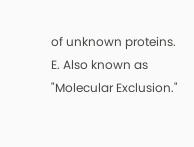of unknown proteins.
E. Also known as "Molecular Exclusion."